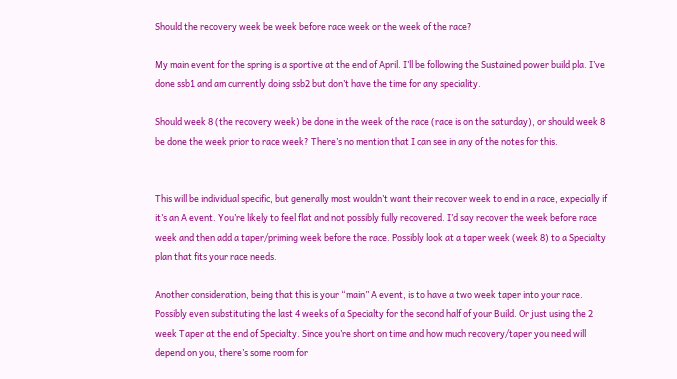Should the recovery week be week before race week or the week of the race?

My main event for the spring is a sportive at the end of April. I’ll be following the Sustained power build pla. I’ve done ssb1 and am currently doing ssb2 but don’t have the time for any speciality.

Should week 8 (the recovery week) be done in the week of the race (race is on the saturday), or should week 8 be done the week prior to race week? There’s no mention that I can see in any of the notes for this.


This will be individual specific, but generally most wouldn’t want their recover week to end in a race, expecially if it’s an A event. You’re likely to feel flat and not possibly fully recovered. I’d say recover the week before race week and then add a taper/priming week before the race. Possibly look at a taper week (week 8) to a Specialty plan that fits your race needs.

Another consideration, being that this is your “main” A event, is to have a two week taper into your race. Possibly even substituting the last 4 weeks of a Specialty for the second half of your Build. Or just using the 2 week Taper at the end of Specialty. Since you’re short on time and how much recovery/taper you need will depend on you, there’s some room for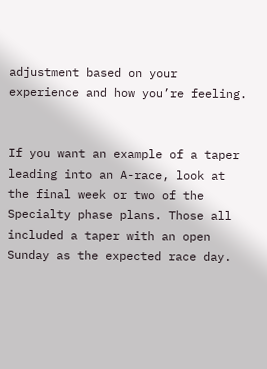adjustment based on your experience and how you’re feeling.


If you want an example of a taper leading into an A-race, look at the final week or two of the Specialty phase plans. Those all included a taper with an open Sunday as the expected race day.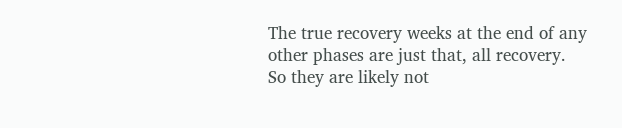The true recovery weeks at the end of any other phases are just that, all recovery. So they are likely not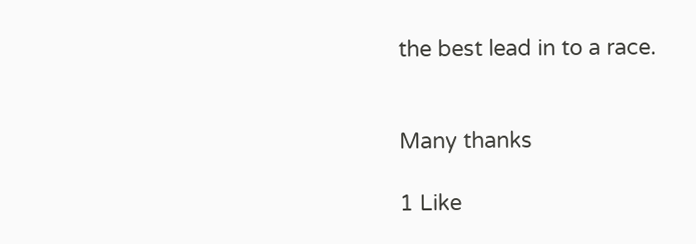the best lead in to a race.


Many thanks

1 Like